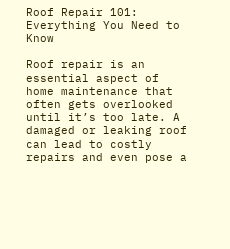Roof Repair 101: Everything You Need to Know

Roof repair is an essential aspect of home maintenance that often gets overlooked until it’s too late. A damaged or leaking roof can lead to costly repairs and even pose a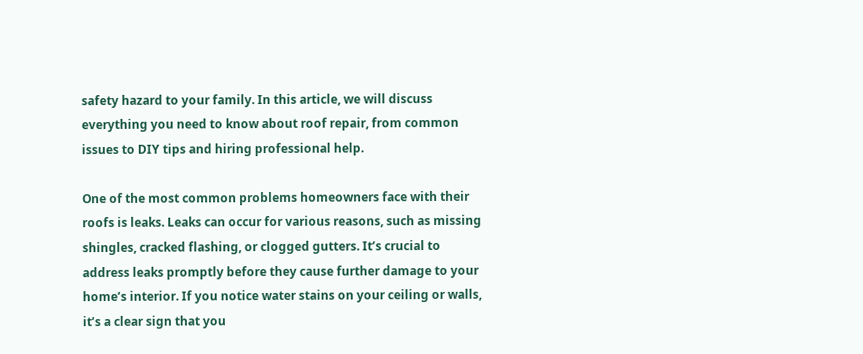safety hazard to your family. In this article, we will discuss everything you need to know about roof repair, from common issues to DIY tips and hiring professional help.

One of the most common problems homeowners face with their roofs is leaks. Leaks can occur for various reasons, such as missing shingles, cracked flashing, or clogged gutters. It’s crucial to address leaks promptly before they cause further damage to your home’s interior. If you notice water stains on your ceiling or walls, it’s a clear sign that you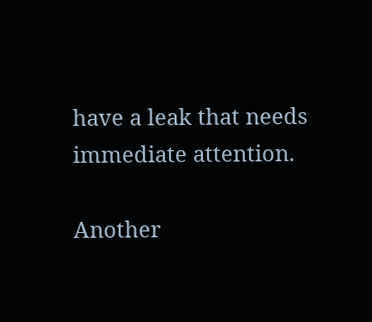have a leak that needs immediate attention.

Another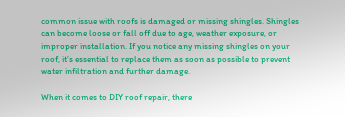common issue with roofs is damaged or missing shingles. Shingles can become loose or fall off due to age, weather exposure, or improper installation. If you notice any missing shingles on your roof, it’s essential to replace them as soon as possible to prevent water infiltration and further damage.

When it comes to DIY roof repair, there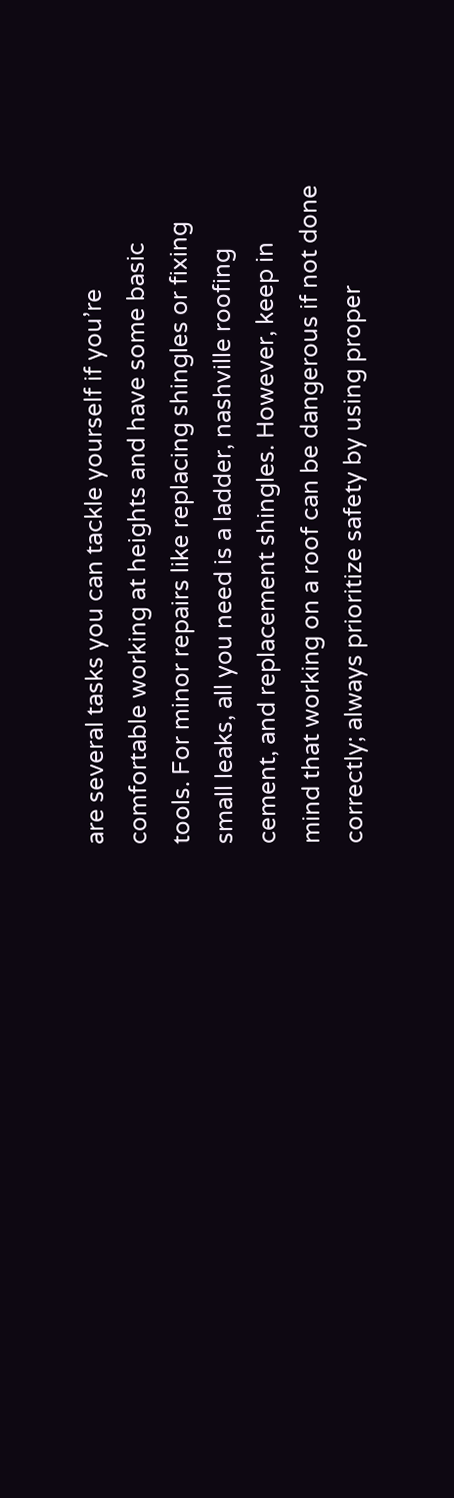are several tasks you can tackle yourself if you’re comfortable working at heights and have some basic tools. For minor repairs like replacing shingles or fixing small leaks, all you need is a ladder, nashville roofing cement, and replacement shingles. However, keep in mind that working on a roof can be dangerous if not done correctly; always prioritize safety by using proper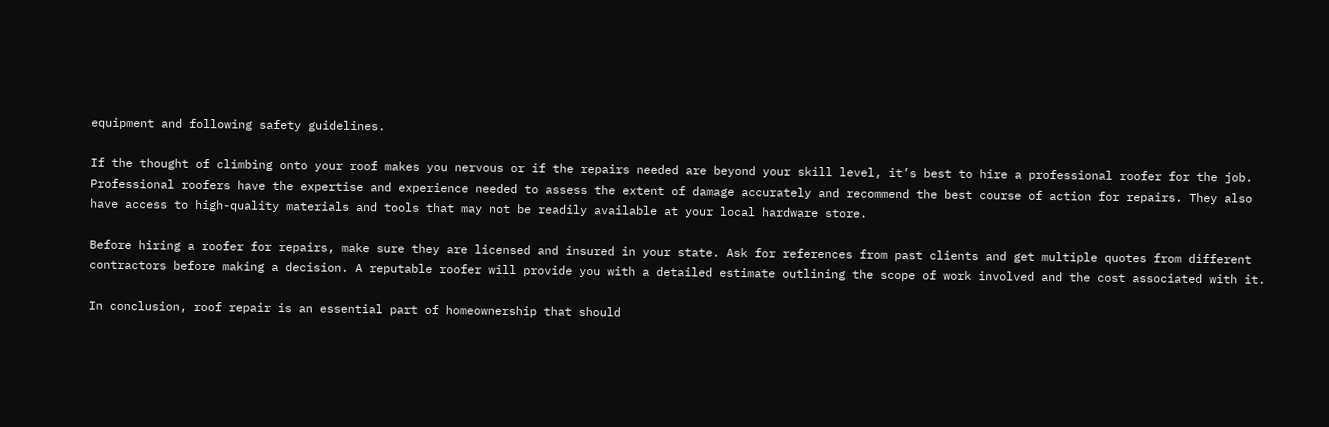equipment and following safety guidelines.

If the thought of climbing onto your roof makes you nervous or if the repairs needed are beyond your skill level, it’s best to hire a professional roofer for the job. Professional roofers have the expertise and experience needed to assess the extent of damage accurately and recommend the best course of action for repairs. They also have access to high-quality materials and tools that may not be readily available at your local hardware store.

Before hiring a roofer for repairs, make sure they are licensed and insured in your state. Ask for references from past clients and get multiple quotes from different contractors before making a decision. A reputable roofer will provide you with a detailed estimate outlining the scope of work involved and the cost associated with it.

In conclusion, roof repair is an essential part of homeownership that should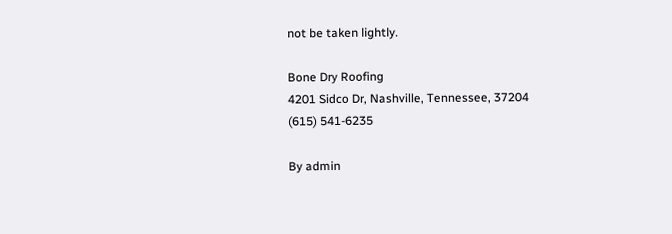not be taken lightly.

Bone Dry Roofing
4201 Sidco Dr, Nashville, Tennessee, 37204
(615) 541-6235

By admin